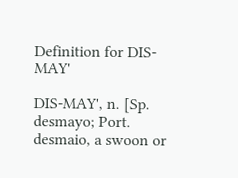Definition for DIS-MAY'

DIS-MAY', n. [Sp. desmayo; Port. desmaio, a swoon or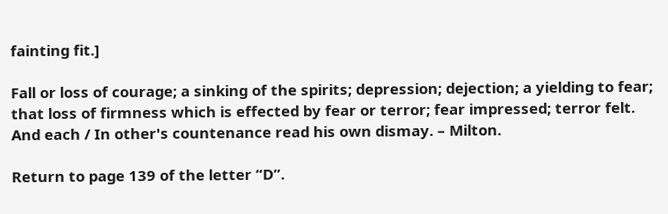fainting fit.]

Fall or loss of courage; a sinking of the spirits; depression; dejection; a yielding to fear; that loss of firmness which is effected by fear or terror; fear impressed; terror felt. And each / In other's countenance read his own dismay. – Milton.

Return to page 139 of the letter “D”.